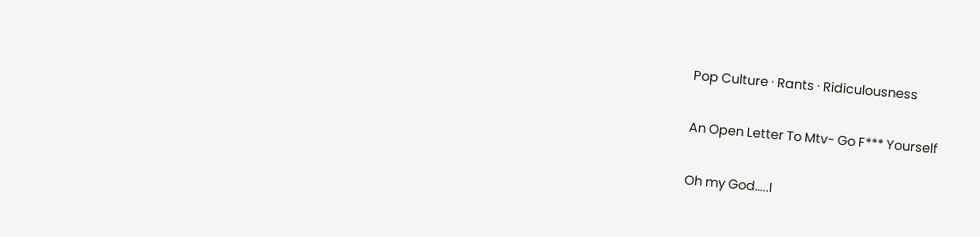Pop Culture · Rants · Ridiculousness

An Open Letter To Mtv- Go F*** Yourself

Oh my God…..I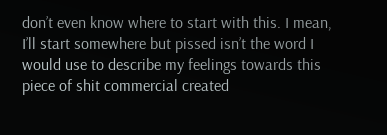don’t even know where to start with this. I mean, I’ll start somewhere but pissed isn’t the word I would use to describe my feelings towards this piece of shit commercial created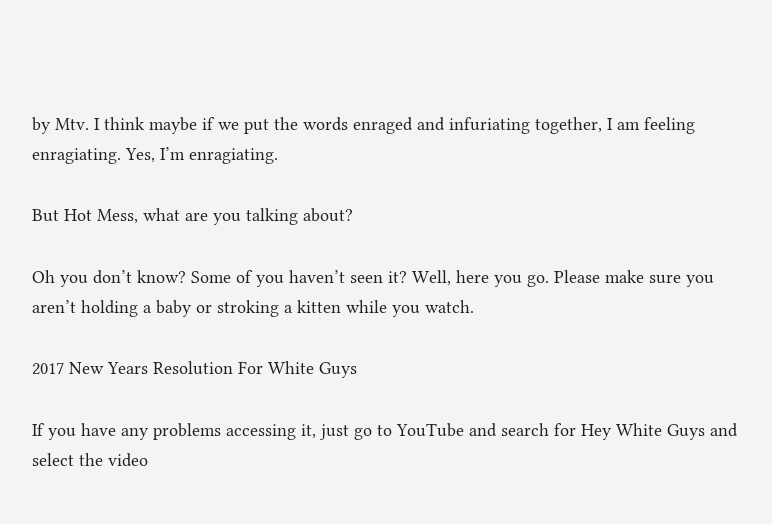by Mtv. I think maybe if we put the words enraged and infuriating together, I am feeling enragiating. Yes, I’m enragiating.

But Hot Mess, what are you talking about?

Oh you don’t know? Some of you haven’t seen it? Well, here you go. Please make sure you aren’t holding a baby or stroking a kitten while you watch.

2017 New Years Resolution For White Guys

If you have any problems accessing it, just go to YouTube and search for Hey White Guys and select the video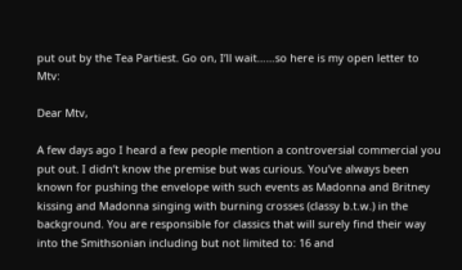put out by the Tea Partiest. Go on, I’ll wait……so here is my open letter to Mtv:

Dear Mtv,

A few days ago I heard a few people mention a controversial commercial you put out. I didn’t know the premise but was curious. You’ve always been known for pushing the envelope with such events as Madonna and Britney kissing and Madonna singing with burning crosses (classy b.t.w.) in the background. You are responsible for classics that will surely find their way into the Smithsonian including but not limited to: 16 and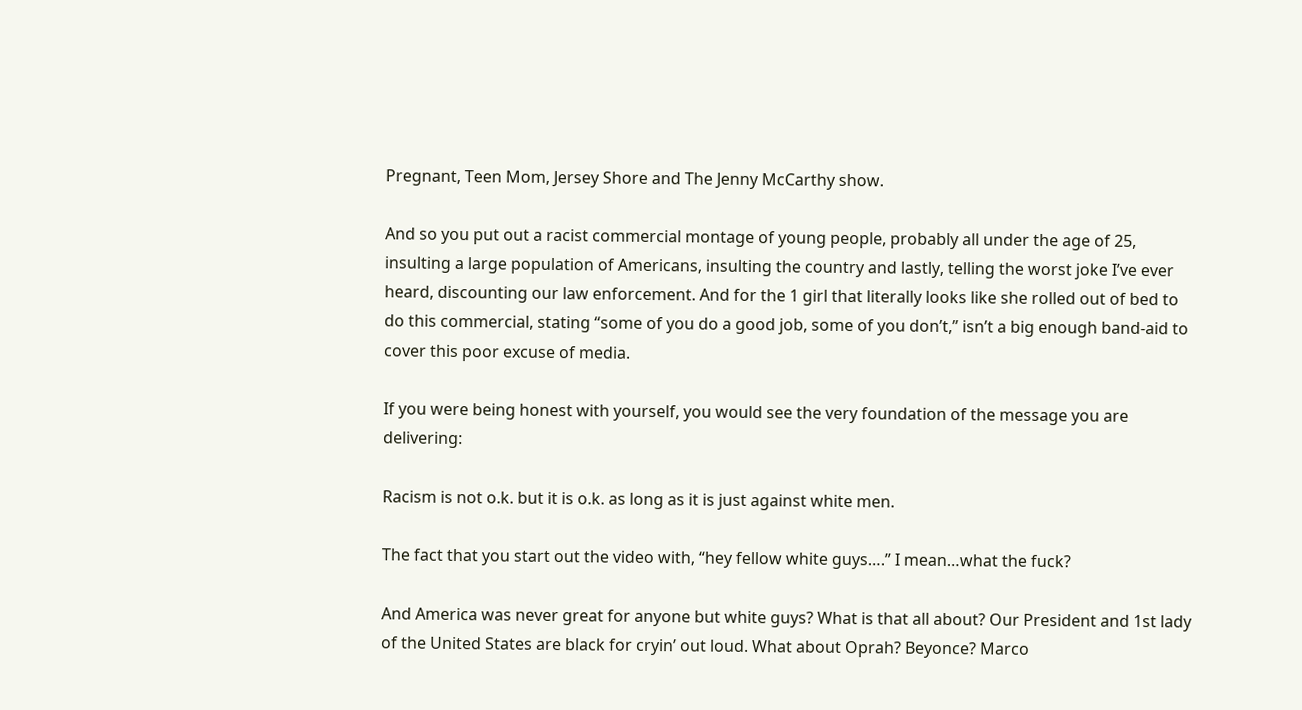Pregnant, Teen Mom, Jersey Shore and The Jenny McCarthy show.

And so you put out a racist commercial montage of young people, probably all under the age of 25, insulting a large population of Americans, insulting the country and lastly, telling the worst joke I’ve ever heard, discounting our law enforcement. And for the 1 girl that literally looks like she rolled out of bed to do this commercial, stating “some of you do a good job, some of you don’t,” isn’t a big enough band-aid to cover this poor excuse of media.

If you were being honest with yourself, you would see the very foundation of the message you are delivering:

Racism is not o.k. but it is o.k. as long as it is just against white men.

The fact that you start out the video with, “hey fellow white guys….” I mean…what the fuck?

And America was never great for anyone but white guys? What is that all about? Our President and 1st lady of the United States are black for cryin’ out loud. What about Oprah? Beyonce? Marco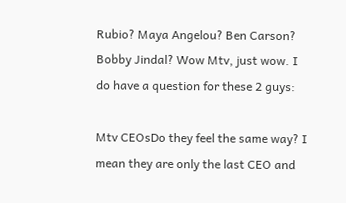Rubio? Maya Angelou? Ben Carson? Bobby Jindal? Wow Mtv, just wow. I do have a question for these 2 guys:

Mtv CEOsDo they feel the same way? I mean they are only the last CEO and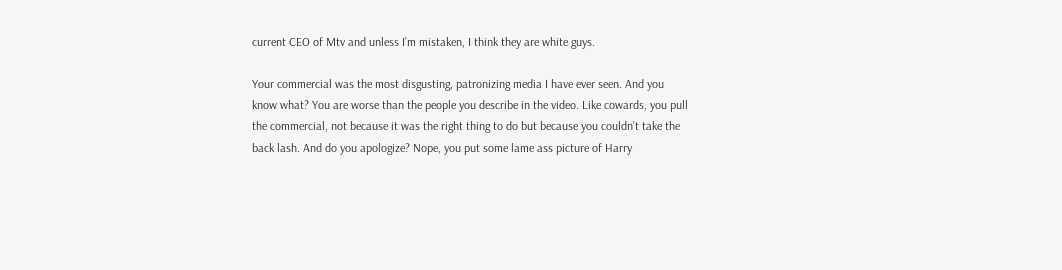current CEO of Mtv and unless I’m mistaken, I think they are white guys.

Your commercial was the most disgusting, patronizing media I have ever seen. And you know what? You are worse than the people you describe in the video. Like cowards, you pull the commercial, not because it was the right thing to do but because you couldn’t take the back lash. And do you apologize? Nope, you put some lame ass picture of Harry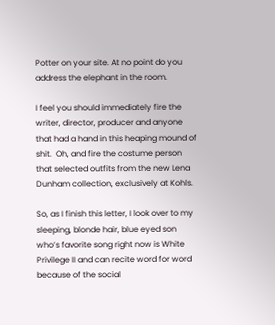Potter on your site. At no point do you address the elephant in the room.

I feel you should immediately fire the writer, director, producer and anyone that had a hand in this heaping mound of shit.  Oh, and fire the costume person that selected outfits from the new Lena Dunham collection, exclusively at Kohls.

So, as I finish this letter, I look over to my sleeping, blonde hair, blue eyed son who’s favorite song right now is White Privilege II and can recite word for word because of the social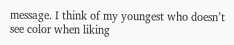message. I think of my youngest who doesn’t see color when liking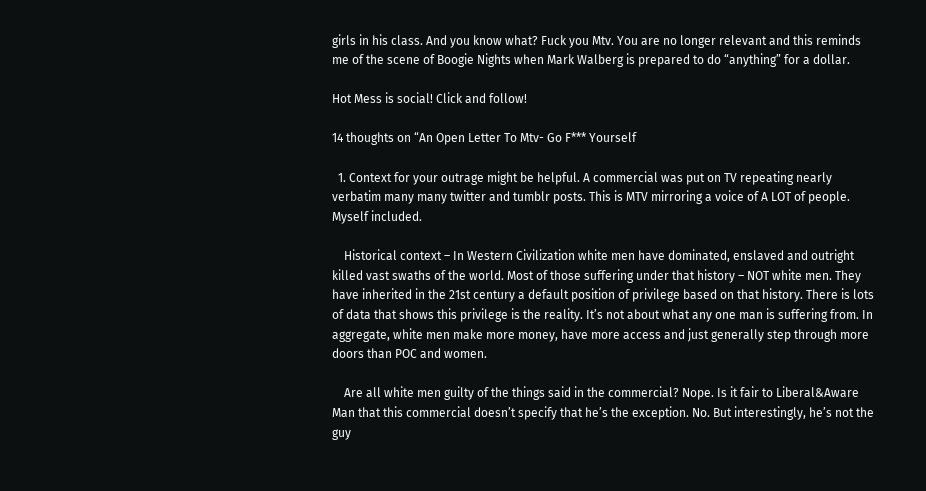girls in his class. And you know what? Fuck you Mtv. You are no longer relevant and this reminds me of the scene of Boogie Nights when Mark Walberg is prepared to do “anything” for a dollar.

Hot Mess is social! Click and follow!

14 thoughts on “An Open Letter To Mtv- Go F*** Yourself

  1. Context for your outrage might be helpful. A commercial was put on TV repeating nearly verbatim many many twitter and tumblr posts. This is MTV mirroring a voice of A LOT of people. Myself included.

    Historical context – In Western Civilization white men have dominated, enslaved and outright killed vast swaths of the world. Most of those suffering under that history – NOT white men. They have inherited in the 21st century a default position of privilege based on that history. There is lots of data that shows this privilege is the reality. It’s not about what any one man is suffering from. In aggregate, white men make more money, have more access and just generally step through more doors than POC and women.

    Are all white men guilty of the things said in the commercial? Nope. Is it fair to Liberal&Aware Man that this commercial doesn’t specify that he’s the exception. No. But interestingly, he’s not the guy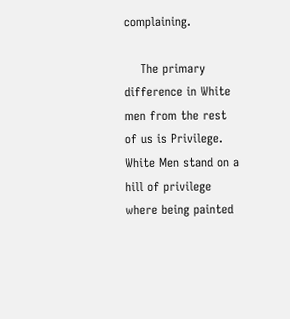complaining.

    The primary difference in White men from the rest of us is Privilege. White Men stand on a hill of privilege where being painted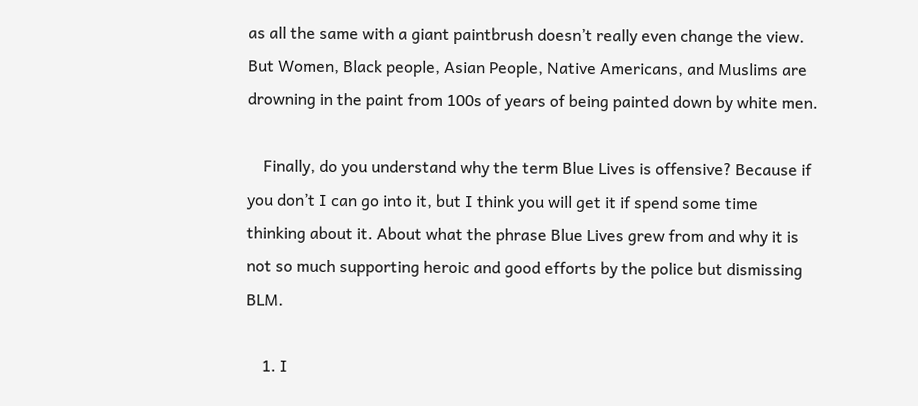as all the same with a giant paintbrush doesn’t really even change the view. But Women, Black people, Asian People, Native Americans, and Muslims are drowning in the paint from 100s of years of being painted down by white men.

    Finally, do you understand why the term Blue Lives is offensive? Because if you don’t I can go into it, but I think you will get it if spend some time thinking about it. About what the phrase Blue Lives grew from and why it is not so much supporting heroic and good efforts by the police but dismissing BLM.

    1. I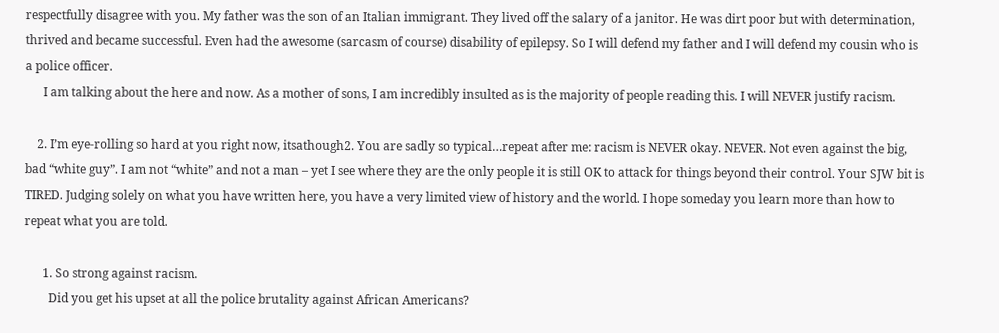respectfully disagree with you. My father was the son of an Italian immigrant. They lived off the salary of a janitor. He was dirt poor but with determination, thrived and became successful. Even had the awesome (sarcasm of course) disability of epilepsy. So I will defend my father and I will defend my cousin who is a police officer.
      I am talking about the here and now. As a mother of sons, I am incredibly insulted as is the majority of people reading this. I will NEVER justify racism.

    2. I’m eye-rolling so hard at you right now, itsathough2. You are sadly so typical…repeat after me: racism is NEVER okay. NEVER. Not even against the big, bad “white guy”. I am not “white” and not a man – yet I see where they are the only people it is still OK to attack for things beyond their control. Your SJW bit is TIRED. Judging solely on what you have written here, you have a very limited view of history and the world. I hope someday you learn more than how to repeat what you are told.

      1. So strong against racism.
        Did you get his upset at all the police brutality against African Americans?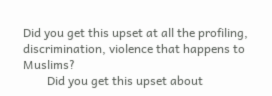Did you get this upset at all the profiling, discrimination, violence that happens to Muslims?
        Did you get this upset about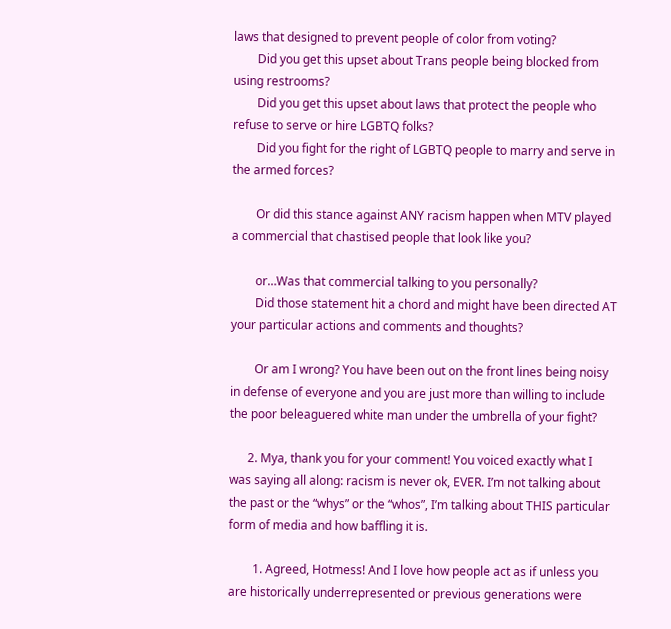laws that designed to prevent people of color from voting?
        Did you get this upset about Trans people being blocked from using restrooms?
        Did you get this upset about laws that protect the people who refuse to serve or hire LGBTQ folks?
        Did you fight for the right of LGBTQ people to marry and serve in the armed forces?

        Or did this stance against ANY racism happen when MTV played a commercial that chastised people that look like you?

        or…Was that commercial talking to you personally?
        Did those statement hit a chord and might have been directed AT your particular actions and comments and thoughts?

        Or am I wrong? You have been out on the front lines being noisy in defense of everyone and you are just more than willing to include the poor beleaguered white man under the umbrella of your fight?

      2. Mya, thank you for your comment! You voiced exactly what I was saying all along: racism is never ok, EVER. I’m not talking about the past or the “whys” or the “whos”, I’m talking about THIS particular form of media and how baffling it is.

        1. Agreed, Hotmess! And I love how people act as if unless you are historically underrepresented or previous generations were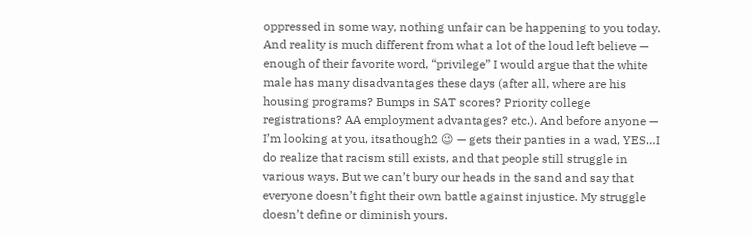oppressed in some way, nothing unfair can be happening to you today. And reality is much different from what a lot of the loud left believe — enough of their favorite word, “privilege” I would argue that the white male has many disadvantages these days (after all, where are his housing programs? Bumps in SAT scores? Priority college registrations? AA employment advantages? etc.). And before anyone — I’m looking at you, itsathough2 😉 — gets their panties in a wad, YES…I do realize that racism still exists, and that people still struggle in various ways. But we can’t bury our heads in the sand and say that everyone doesn’t fight their own battle against injustice. My struggle doesn’t define or diminish yours.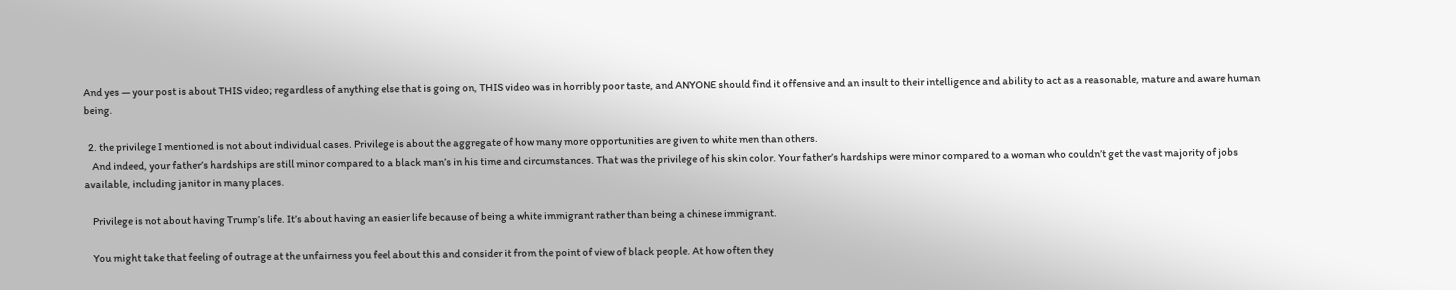And yes — your post is about THIS video; regardless of anything else that is going on, THIS video was in horribly poor taste, and ANYONE should find it offensive and an insult to their intelligence and ability to act as a reasonable, mature and aware human being.

  2. the privilege I mentioned is not about individual cases. Privilege is about the aggregate of how many more opportunities are given to white men than others.
    And indeed, your father’s hardships are still minor compared to a black man’s in his time and circumstances. That was the privilege of his skin color. Your father’s hardships were minor compared to a woman who couldn’t get the vast majority of jobs available, including janitor in many places.

    Privilege is not about having Trump’s life. It’s about having an easier life because of being a white immigrant rather than being a chinese immigrant.

    You might take that feeling of outrage at the unfairness you feel about this and consider it from the point of view of black people. At how often they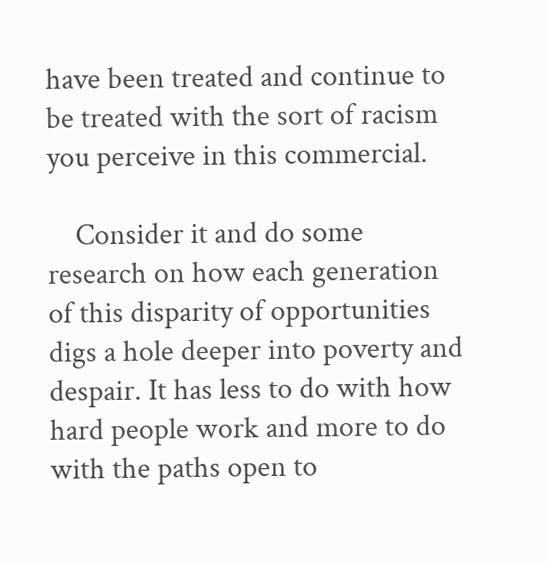have been treated and continue to be treated with the sort of racism you perceive in this commercial.

    Consider it and do some research on how each generation of this disparity of opportunities digs a hole deeper into poverty and despair. It has less to do with how hard people work and more to do with the paths open to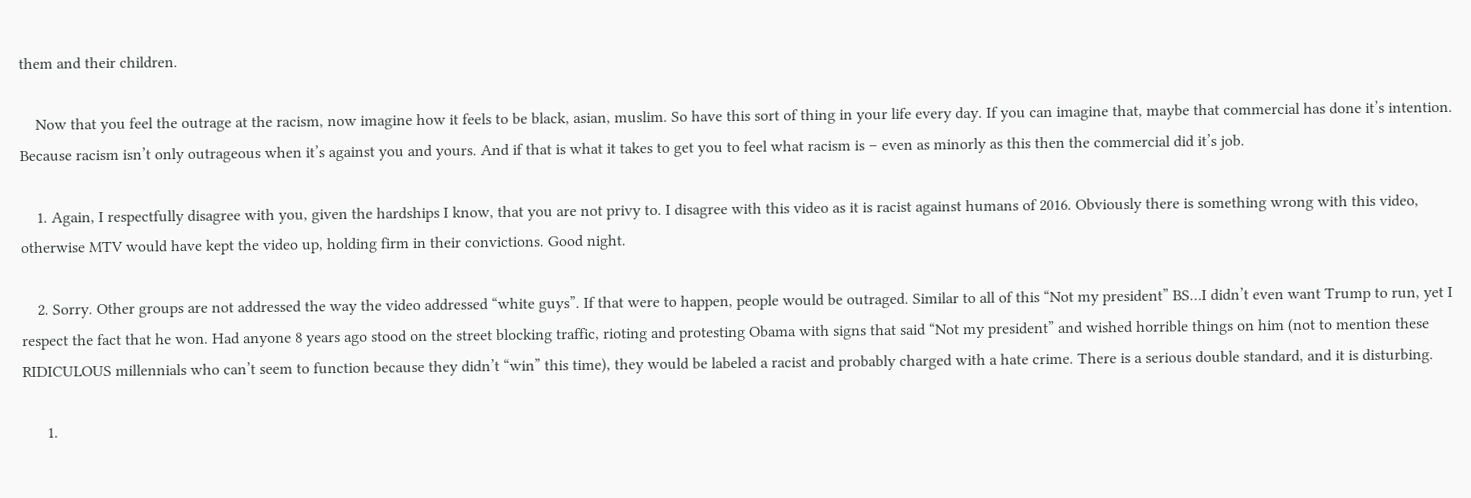them and their children.

    Now that you feel the outrage at the racism, now imagine how it feels to be black, asian, muslim. So have this sort of thing in your life every day. If you can imagine that, maybe that commercial has done it’s intention. Because racism isn’t only outrageous when it’s against you and yours. And if that is what it takes to get you to feel what racism is – even as minorly as this then the commercial did it’s job.

    1. Again, I respectfully disagree with you, given the hardships I know, that you are not privy to. I disagree with this video as it is racist against humans of 2016. Obviously there is something wrong with this video, otherwise MTV would have kept the video up, holding firm in their convictions. Good night.

    2. Sorry. Other groups are not addressed the way the video addressed “white guys”. If that were to happen, people would be outraged. Similar to all of this “Not my president” BS…I didn’t even want Trump to run, yet I respect the fact that he won. Had anyone 8 years ago stood on the street blocking traffic, rioting and protesting Obama with signs that said “Not my president” and wished horrible things on him (not to mention these RIDICULOUS millennials who can’t seem to function because they didn’t “win” this time), they would be labeled a racist and probably charged with a hate crime. There is a serious double standard, and it is disturbing.

      1.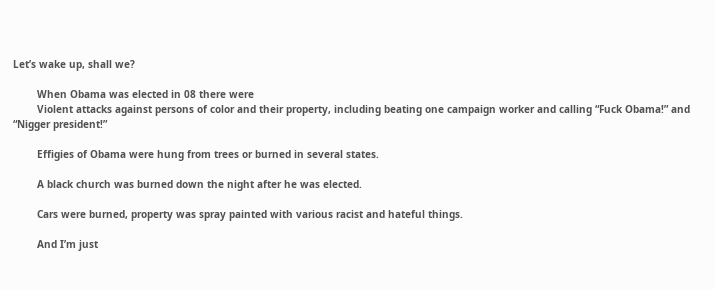Let’s wake up, shall we?

        When Obama was elected in 08 there were
        Violent attacks against persons of color and their property, including beating one campaign worker and calling “Fuck Obama!” and “Nigger president!”

        Effigies of Obama were hung from trees or burned in several states.

        A black church was burned down the night after he was elected.

        Cars were burned, property was spray painted with various racist and hateful things.

        And I’m just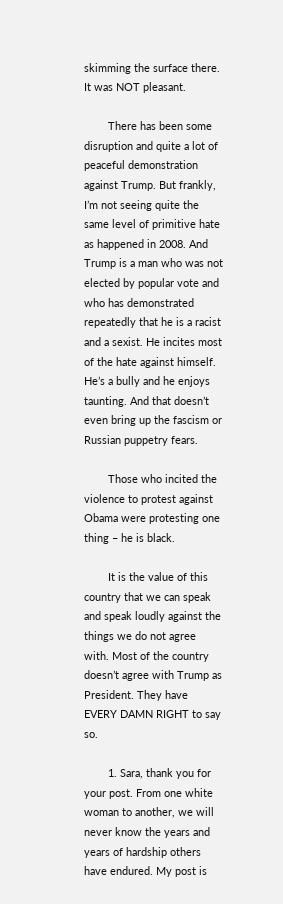skimming the surface there. It was NOT pleasant.

        There has been some disruption and quite a lot of peaceful demonstration against Trump. But frankly, I’m not seeing quite the same level of primitive hate as happened in 2008. And Trump is a man who was not elected by popular vote and who has demonstrated repeatedly that he is a racist and a sexist. He incites most of the hate against himself. He’s a bully and he enjoys taunting. And that doesn’t even bring up the fascism or Russian puppetry fears.

        Those who incited the violence to protest against Obama were protesting one thing – he is black.

        It is the value of this country that we can speak and speak loudly against the things we do not agree with. Most of the country doesn’t agree with Trump as President. They have EVERY DAMN RIGHT to say so.

        1. Sara, thank you for your post. From one white woman to another, we will never know the years and years of hardship others have endured. My post is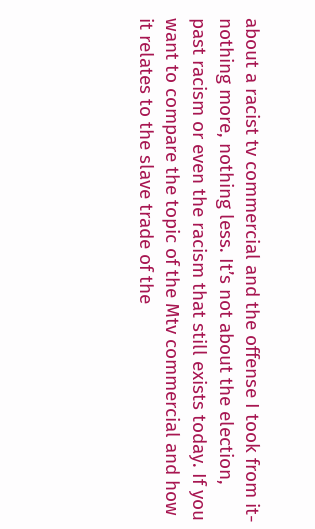about a racist tv commercial and the offense I took from it-nothing more, nothing less. It’s not about the election, past racism or even the racism that still exists today. If you want to compare the topic of the Mtv commercial and how it relates to the slave trade of the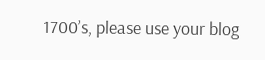1700’s, please use your blog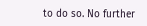to do so. No further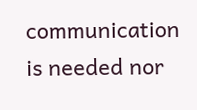communication is needed nor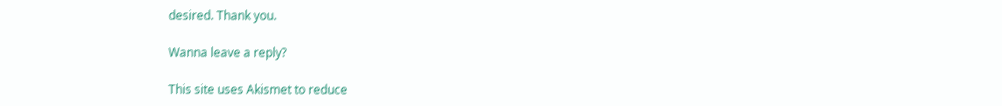desired. Thank you.

Wanna leave a reply?

This site uses Akismet to reduce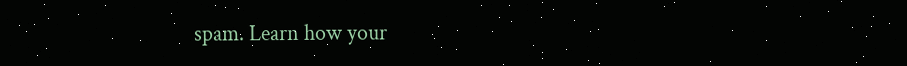spam. Learn how your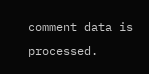comment data is processed.